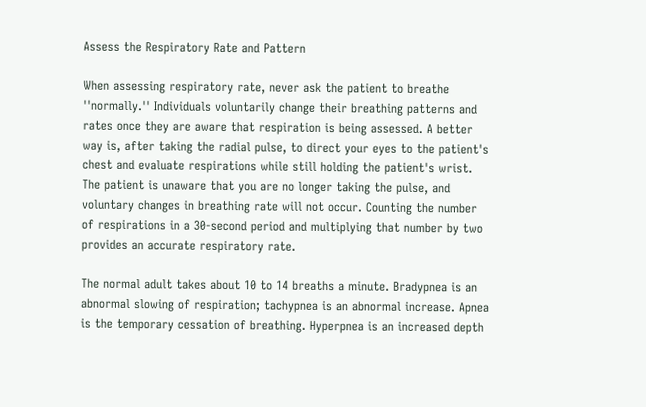Assess the Respiratory Rate and Pattern

When assessing respiratory rate, never ask the patient to breathe ''normally.'' Individuals voluntarily change their breathing patterns and rates once they are aware that respiration is being assessed. A better way is, after taking the radial pulse, to direct your eyes to the patient's chest and evaluate respirations while still holding the patient's wrist. The patient is unaware that you are no longer taking the pulse, and voluntary changes in breathing rate will not occur. Counting the number of respirations in a 30-second period and multiplying that number by two provides an accurate respiratory rate.

The normal adult takes about 10 to 14 breaths a minute. Bradypnea is an abnormal slowing of respiration; tachypnea is an abnormal increase. Apnea is the temporary cessation of breathing. Hyperpnea is an increased depth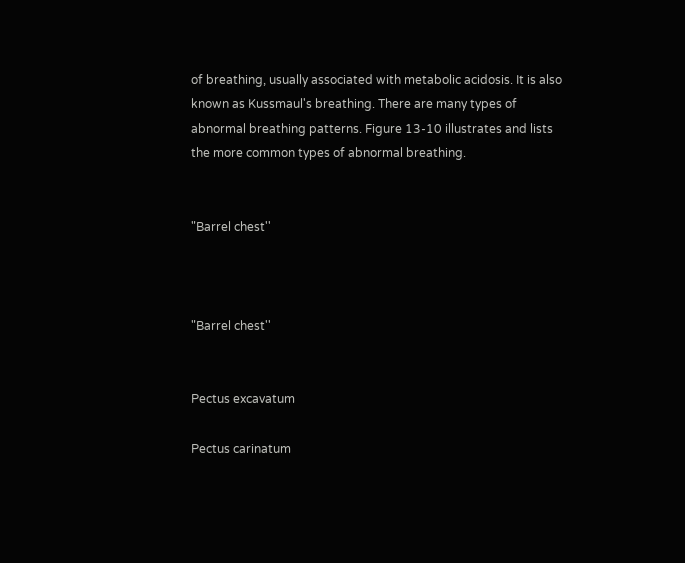of breathing, usually associated with metabolic acidosis. It is also known as Kussmaul's breathing. There are many types of abnormal breathing patterns. Figure 13-10 illustrates and lists the more common types of abnormal breathing.


"Barrel chest''



"Barrel chest''


Pectus excavatum

Pectus carinatum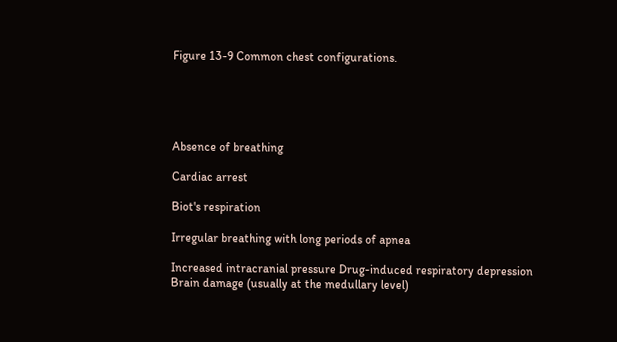Figure 13-9 Common chest configurations.





Absence of breathing

Cardiac arrest

Biot's respiration

Irregular breathing with long periods of apnea

Increased intracranial pressure Drug-induced respiratory depression Brain damage (usually at the medullary level)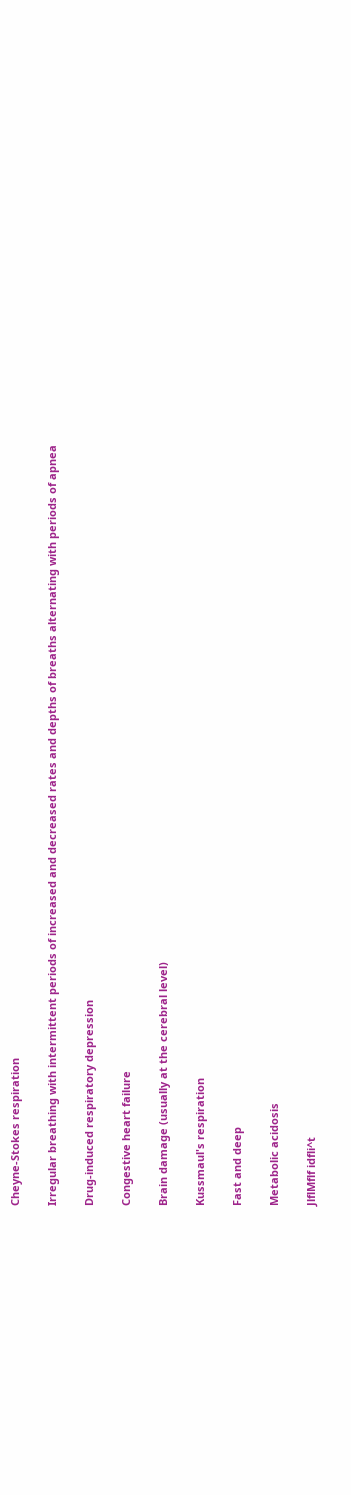Cheyne-Stokes respiration

Irregular breathing with intermittent periods of increased and decreased rates and depths of breaths alternating with periods of apnea

Drug-induced respiratory depression

Congestive heart failure

Brain damage (usually at the cerebral level)

Kussmaul's respiration

Fast and deep

Metabolic acidosis

JlflMflf idfli^t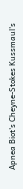Apnea Biot's Cheyne-Stokes Kussmaul's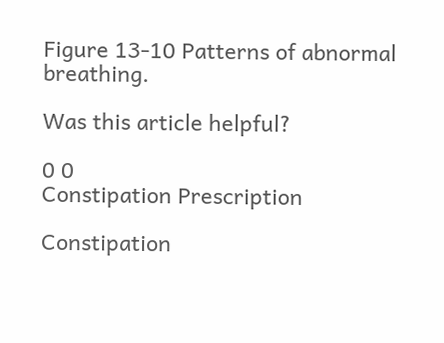Figure 13-10 Patterns of abnormal breathing.

Was this article helpful?

0 0
Constipation Prescription

Constipation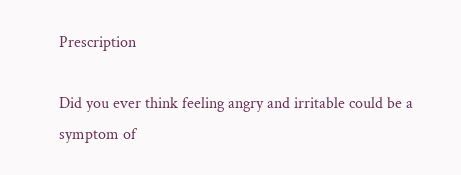Prescription

Did you ever think feeling angry and irritable could be a symptom of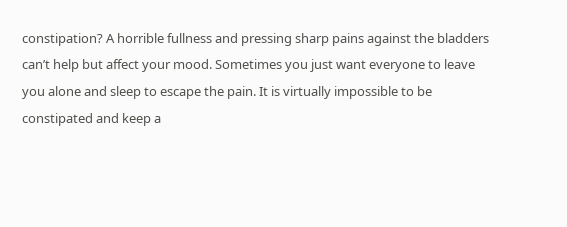constipation? A horrible fullness and pressing sharp pains against the bladders can’t help but affect your mood. Sometimes you just want everyone to leave you alone and sleep to escape the pain. It is virtually impossible to be constipated and keep a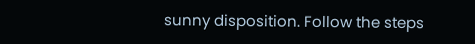sunny disposition. Follow the steps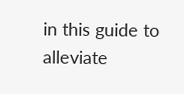in this guide to alleviate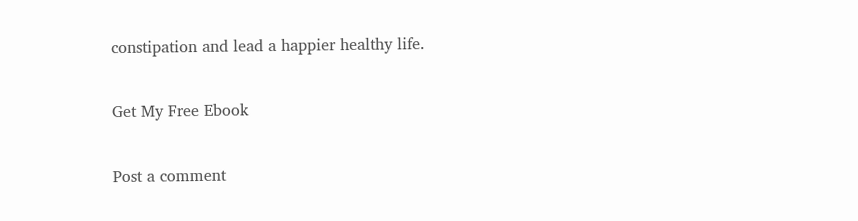constipation and lead a happier healthy life.

Get My Free Ebook

Post a comment